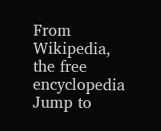From Wikipedia, the free encyclopedia
Jump to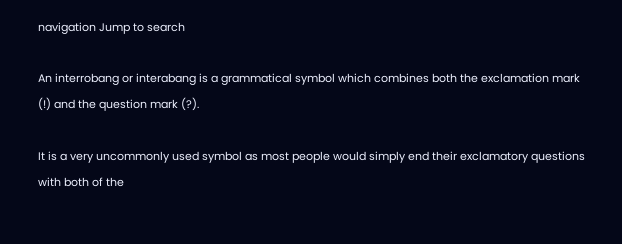navigation Jump to search

An interrobang or interabang is a grammatical symbol which combines both the exclamation mark (!) and the question mark (?).

It is a very uncommonly used symbol as most people would simply end their exclamatory questions with both of the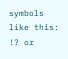symbols like this: !? or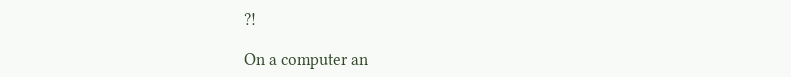?!

On a computer an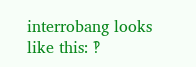interrobang looks like this: ‽